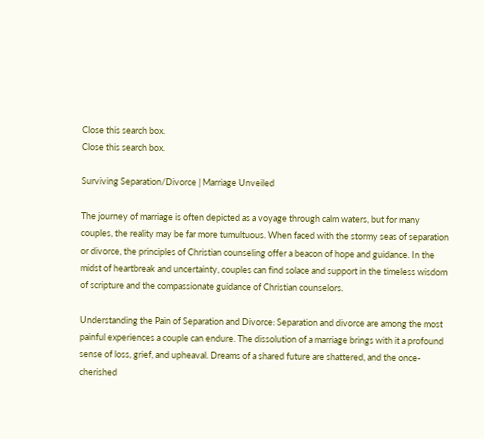Close this search box.
Close this search box.

Surviving Separation/Divorce | Marriage Unveiled

The journey of marriage is often depicted as a voyage through calm waters, but for many couples, the reality may be far more tumultuous. When faced with the stormy seas of separation or divorce, the principles of Christian counseling offer a beacon of hope and guidance. In the midst of heartbreak and uncertainty, couples can find solace and support in the timeless wisdom of scripture and the compassionate guidance of Christian counselors.

Understanding the Pain of Separation and Divorce: Separation and divorce are among the most painful experiences a couple can endure. The dissolution of a marriage brings with it a profound sense of loss, grief, and upheaval. Dreams of a shared future are shattered, and the once-cherished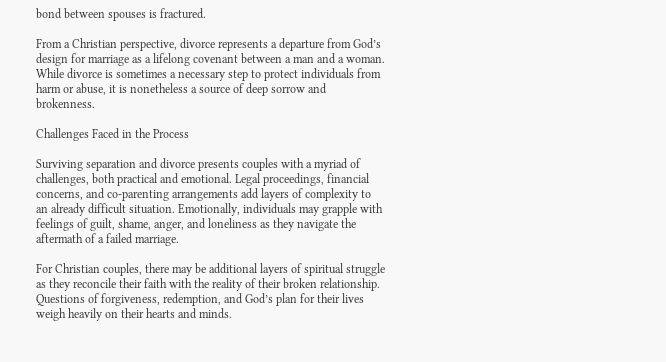bond between spouses is fractured.

From a Christian perspective, divorce represents a departure from God’s design for marriage as a lifelong covenant between a man and a woman. While divorce is sometimes a necessary step to protect individuals from harm or abuse, it is nonetheless a source of deep sorrow and brokenness.

Challenges Faced in the Process

Surviving separation and divorce presents couples with a myriad of challenges, both practical and emotional. Legal proceedings, financial concerns, and co-parenting arrangements add layers of complexity to an already difficult situation. Emotionally, individuals may grapple with feelings of guilt, shame, anger, and loneliness as they navigate the aftermath of a failed marriage.

For Christian couples, there may be additional layers of spiritual struggle as they reconcile their faith with the reality of their broken relationship. Questions of forgiveness, redemption, and God’s plan for their lives weigh heavily on their hearts and minds.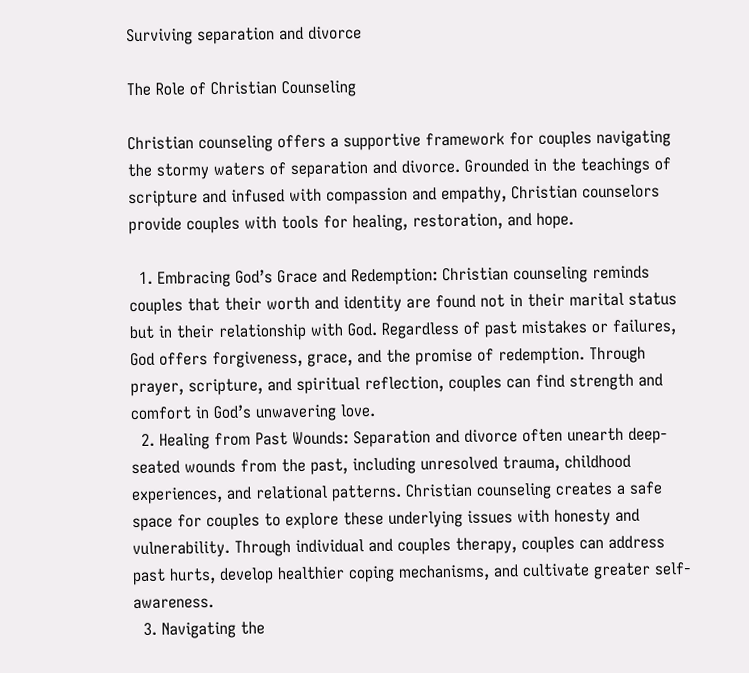Surviving separation and divorce

The Role of Christian Counseling

Christian counseling offers a supportive framework for couples navigating the stormy waters of separation and divorce. Grounded in the teachings of scripture and infused with compassion and empathy, Christian counselors provide couples with tools for healing, restoration, and hope.

  1. Embracing God’s Grace and Redemption: Christian counseling reminds couples that their worth and identity are found not in their marital status but in their relationship with God. Regardless of past mistakes or failures, God offers forgiveness, grace, and the promise of redemption. Through prayer, scripture, and spiritual reflection, couples can find strength and comfort in God’s unwavering love.
  2. Healing from Past Wounds: Separation and divorce often unearth deep-seated wounds from the past, including unresolved trauma, childhood experiences, and relational patterns. Christian counseling creates a safe space for couples to explore these underlying issues with honesty and vulnerability. Through individual and couples therapy, couples can address past hurts, develop healthier coping mechanisms, and cultivate greater self-awareness.
  3. Navigating the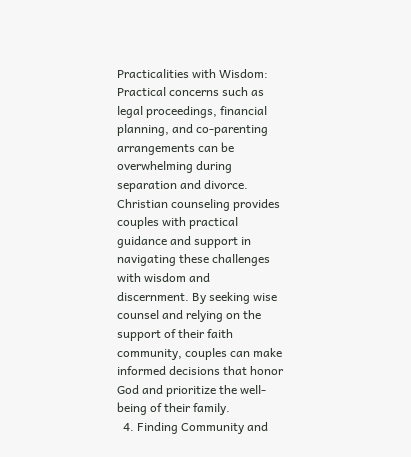Practicalities with Wisdom: Practical concerns such as legal proceedings, financial planning, and co-parenting arrangements can be overwhelming during separation and divorce. Christian counseling provides couples with practical guidance and support in navigating these challenges with wisdom and discernment. By seeking wise counsel and relying on the support of their faith community, couples can make informed decisions that honor God and prioritize the well-being of their family.
  4. Finding Community and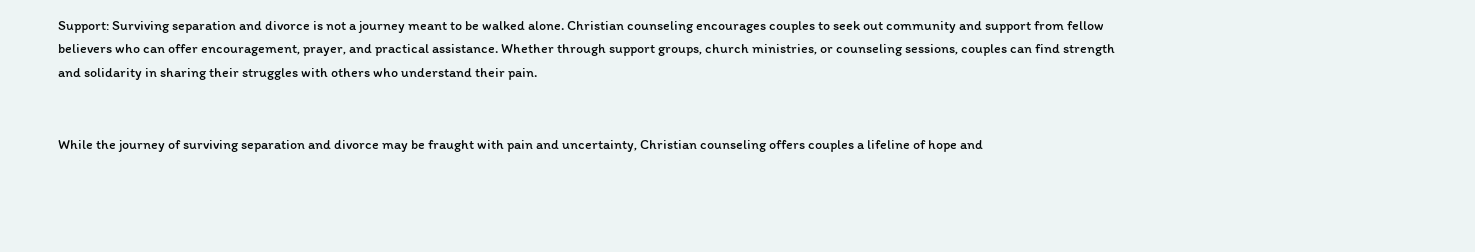Support: Surviving separation and divorce is not a journey meant to be walked alone. Christian counseling encourages couples to seek out community and support from fellow believers who can offer encouragement, prayer, and practical assistance. Whether through support groups, church ministries, or counseling sessions, couples can find strength and solidarity in sharing their struggles with others who understand their pain.


While the journey of surviving separation and divorce may be fraught with pain and uncertainty, Christian counseling offers couples a lifeline of hope and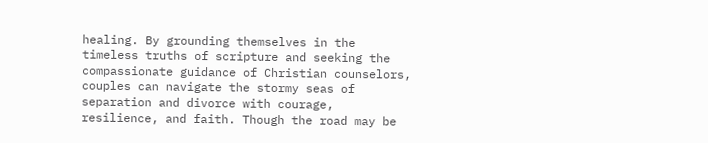healing. By grounding themselves in the timeless truths of scripture and seeking the compassionate guidance of Christian counselors, couples can navigate the stormy seas of separation and divorce with courage, resilience, and faith. Though the road may be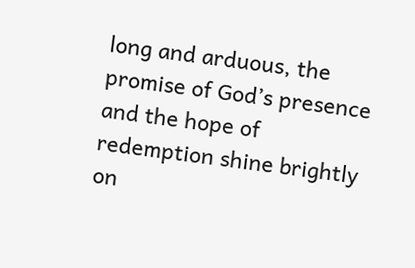long and arduous, the promise of God’s presence and the hope of redemption shine brightly on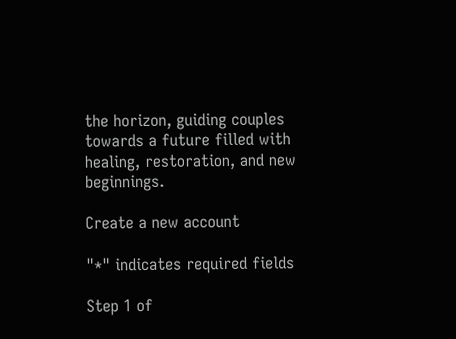the horizon, guiding couples towards a future filled with healing, restoration, and new beginnings.

Create a new account

"*" indicates required fields

Step 1 of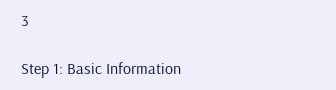3

Step 1: Basic Information